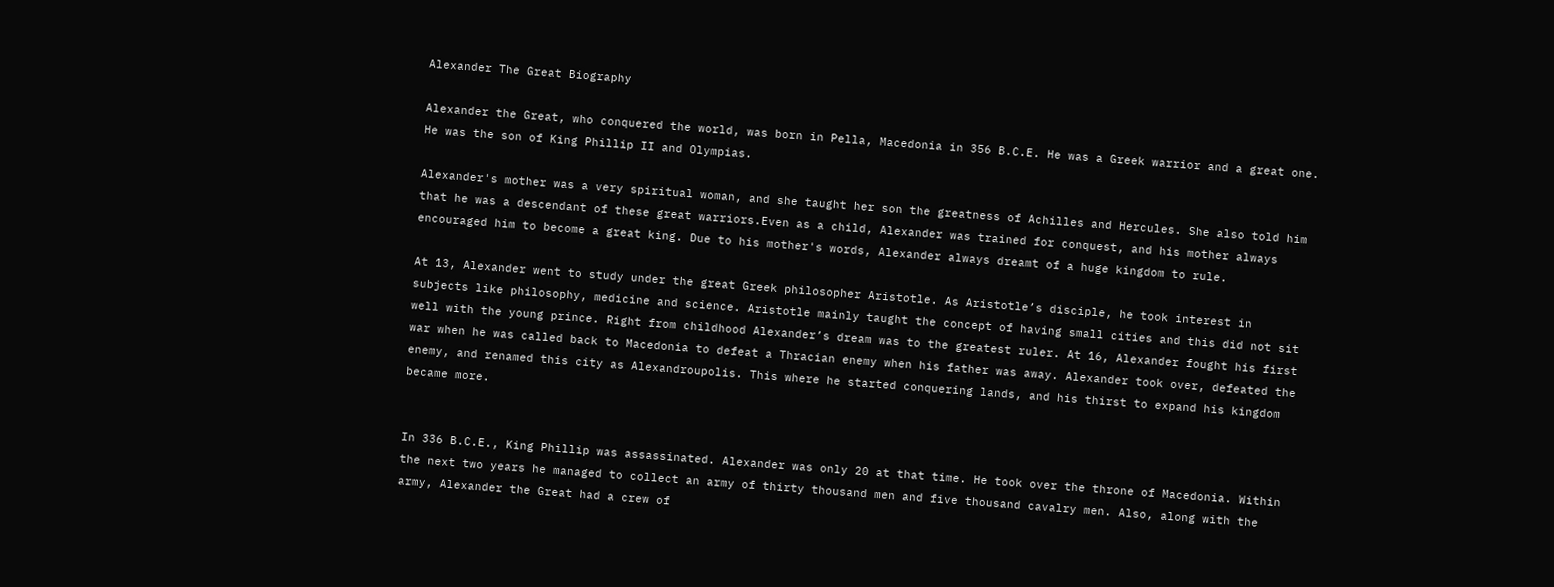Alexander The Great Biography

Alexander the Great, who conquered the world, was born in Pella, Macedonia in 356 B.C.E. He was a Greek warrior and a great one. He was the son of King Phillip II and Olympias.

Alexander's mother was a very spiritual woman, and she taught her son the greatness of Achilles and Hercules. She also told him that he was a descendant of these great warriors.Even as a child, Alexander was trained for conquest, and his mother always encouraged him to become a great king. Due to his mother's words, Alexander always dreamt of a huge kingdom to rule.

At 13, Alexander went to study under the great Greek philosopher Aristotle. As Aristotle’s disciple, he took interest in subjects like philosophy, medicine and science. Aristotle mainly taught the concept of having small cities and this did not sit well with the young prince. Right from childhood Alexander’s dream was to the greatest ruler. At 16, Alexander fought his first war when he was called back to Macedonia to defeat a Thracian enemy when his father was away. Alexander took over, defeated the enemy, and renamed this city as Alexandroupolis. This where he started conquering lands, and his thirst to expand his kingdom became more.


In 336 B.C.E., King Phillip was assassinated. Alexander was only 20 at that time. He took over the throne of Macedonia. Within the next two years he managed to collect an army of thirty thousand men and five thousand cavalry men. Also, along with the army, Alexander the Great had a crew of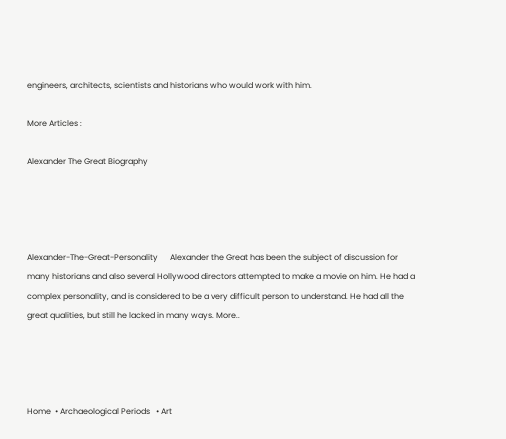engineers, architects, scientists and historians who would work with him.

More Articles :

Alexander The Great Biography




Alexander-The-Great-Personality      Alexander the Great has been the subject of discussion for many historians and also several Hollywood directors attempted to make a movie on him. He had a complex personality, and is considered to be a very difficult person to understand. He had all the great qualities, but still he lacked in many ways. More..




Home  • Archaeological Periods   • Art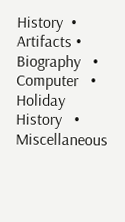History  • Artifacts • Biography   • Computer   • Holiday History   • Miscellaneous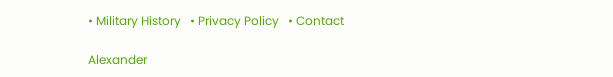• Military History   • Privacy Policy   • Contact

Alexander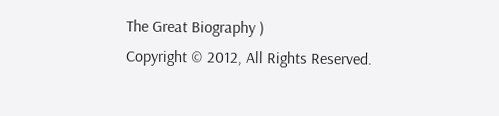The Great Biography )
Copyright © 2012, All Rights Reserved.